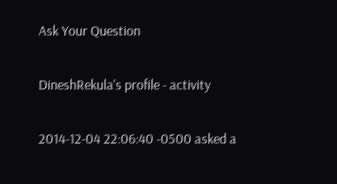Ask Your Question

DineshRekula's profile - activity

2014-12-04 22:06:40 -0500 asked a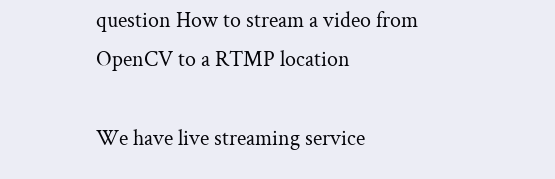question How to stream a video from OpenCV to a RTMP location

We have live streaming service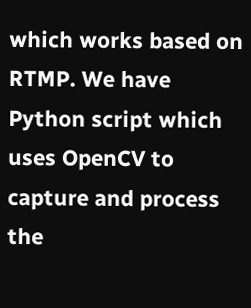which works based on RTMP. We have Python script which uses OpenCV to capture and process the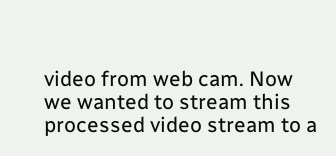video from web cam. Now we wanted to stream this processed video stream to a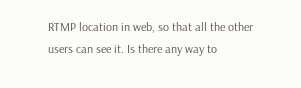RTMP location in web, so that all the other users can see it. Is there any way to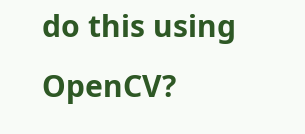do this using OpenCV?